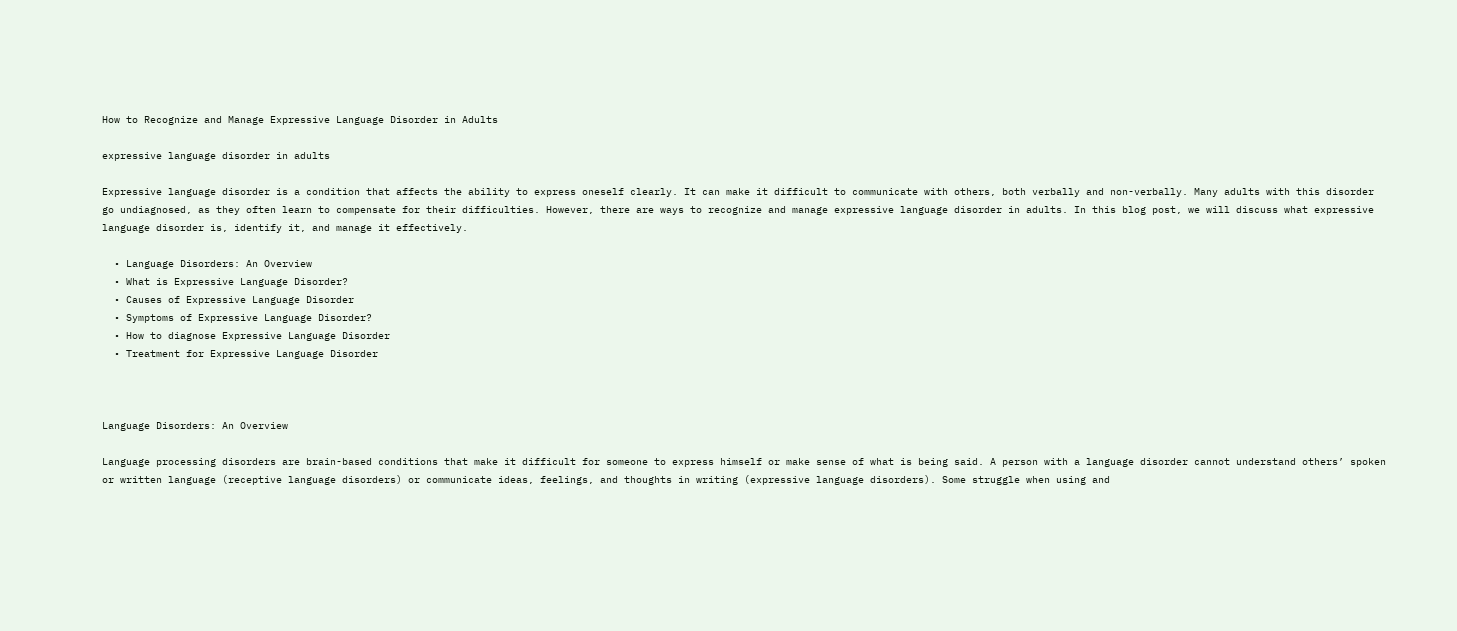How to Recognize and Manage Expressive Language Disorder in Adults

expressive language disorder in adults

Expressive language disorder is a condition that affects the ability to express oneself clearly. It can make it difficult to communicate with others, both verbally and non-verbally. Many adults with this disorder go undiagnosed, as they often learn to compensate for their difficulties. However, there are ways to recognize and manage expressive language disorder in adults. In this blog post, we will discuss what expressive language disorder is, identify it, and manage it effectively.

  • Language Disorders: An Overview
  • What is Expressive Language Disorder?
  • Causes of Expressive Language Disorder
  • Symptoms of Expressive Language Disorder?
  • How to diagnose Expressive Language Disorder
  • Treatment for Expressive Language Disorder



Language Disorders: An Overview

Language processing disorders are brain-based conditions that make it difficult for someone to express himself or make sense of what is being said. A person with a language disorder cannot understand others’ spoken or written language (receptive language disorders) or communicate ideas, feelings, and thoughts in writing (expressive language disorders). Some struggle when using and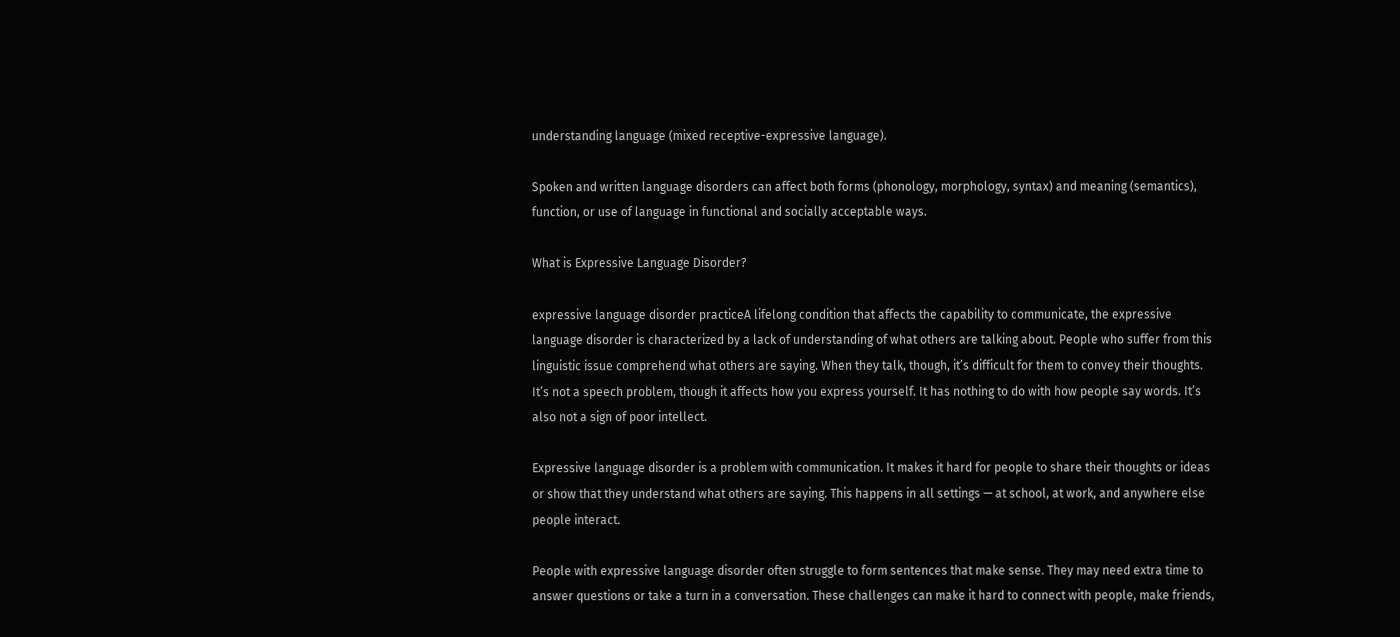understanding language (mixed receptive-expressive language).

Spoken and written language disorders can affect both forms (phonology, morphology, syntax) and meaning (semantics), function, or use of language in functional and socially acceptable ways.

What is Expressive Language Disorder?

expressive language disorder practiceA lifelong condition that affects the capability to communicate, the expressive language disorder is characterized by a lack of understanding of what others are talking about. People who suffer from this linguistic issue comprehend what others are saying. When they talk, though, it’s difficult for them to convey their thoughts. It’s not a speech problem, though it affects how you express yourself. It has nothing to do with how people say words. It’s also not a sign of poor intellect.

Expressive language disorder is a problem with communication. It makes it hard for people to share their thoughts or ideas or show that they understand what others are saying. This happens in all settings — at school, at work, and anywhere else people interact.

People with expressive language disorder often struggle to form sentences that make sense. They may need extra time to answer questions or take a turn in a conversation. These challenges can make it hard to connect with people, make friends,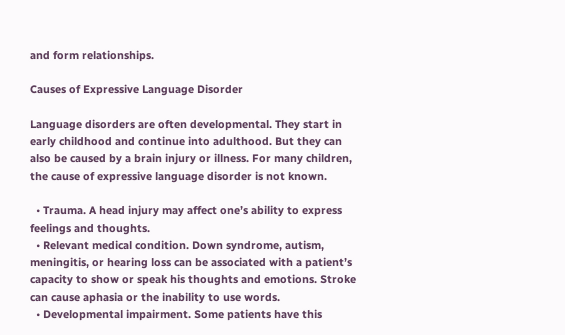and form relationships.

Causes of Expressive Language Disorder

Language disorders are often developmental. They start in early childhood and continue into adulthood. But they can also be caused by a brain injury or illness. For many children, the cause of expressive language disorder is not known.

  • Trauma. A head injury may affect one’s ability to express feelings and thoughts.
  • Relevant medical condition. Down syndrome, autism, meningitis, or hearing loss can be associated with a patient’s capacity to show or speak his thoughts and emotions. Stroke can cause aphasia or the inability to use words.
  • Developmental impairment. Some patients have this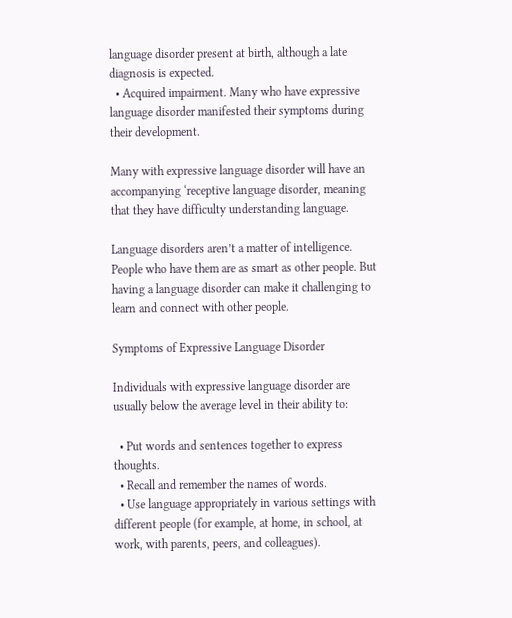language disorder present at birth, although a late diagnosis is expected.
  • Acquired impairment. Many who have expressive language disorder manifested their symptoms during their development.

Many with expressive language disorder will have an accompanying ‘receptive language disorder, meaning that they have difficulty understanding language.

Language disorders aren’t a matter of intelligence. People who have them are as smart as other people. But having a language disorder can make it challenging to learn and connect with other people.

Symptoms of Expressive Language Disorder

Individuals with expressive language disorder are usually below the average level in their ability to:

  • Put words and sentences together to express thoughts.
  • Recall and remember the names of words.
  • Use language appropriately in various settings with different people (for example, at home, in school, at work, with parents, peers, and colleagues).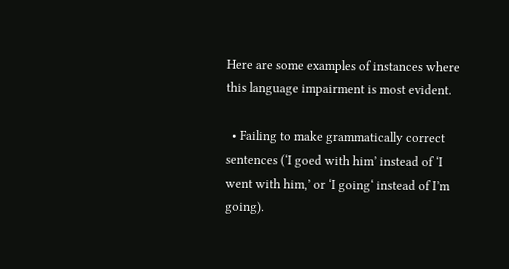Here are some examples of instances where this language impairment is most evident.

  • Failing to make grammatically correct sentences (‘I goed with him’ instead of ‘I went with him,’ or ‘I going‘ instead of I’m going).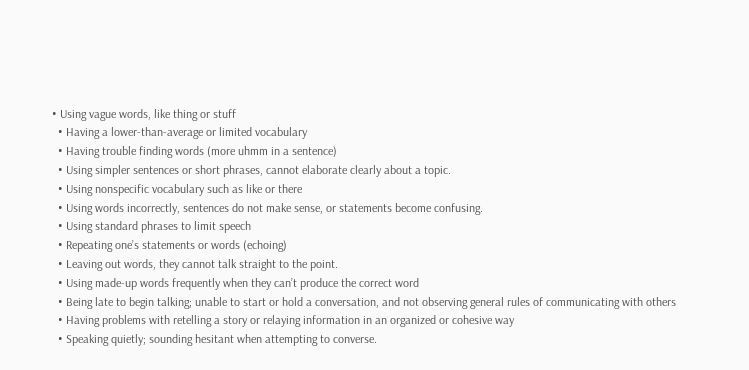• Using vague words, like thing or stuff
  • Having a lower-than-average or limited vocabulary
  • Having trouble finding words (more uhmm in a sentence)
  • Using simpler sentences or short phrases, cannot elaborate clearly about a topic.
  • Using nonspecific vocabulary such as like or there
  • Using words incorrectly, sentences do not make sense, or statements become confusing.
  • Using standard phrases to limit speech
  • Repeating one’s statements or words (echoing)
  • Leaving out words, they cannot talk straight to the point.
  • Using made-up words frequently when they can’t produce the correct word
  • Being late to begin talking; unable to start or hold a conversation, and not observing general rules of communicating with others
  • Having problems with retelling a story or relaying information in an organized or cohesive way
  • Speaking quietly; sounding hesitant when attempting to converse.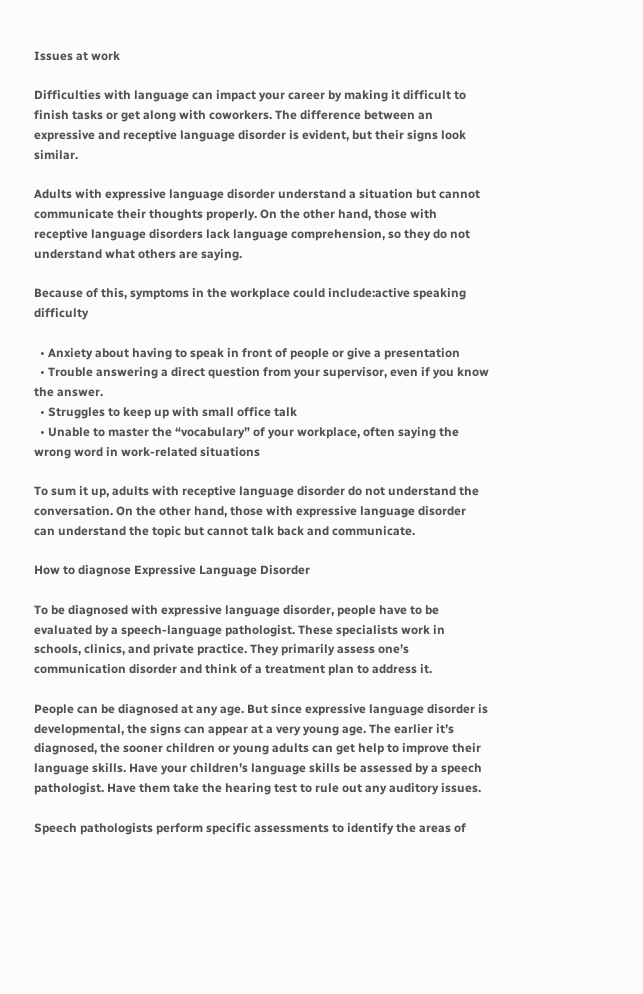Issues at work

Difficulties with language can impact your career by making it difficult to finish tasks or get along with coworkers. The difference between an expressive and receptive language disorder is evident, but their signs look similar.

Adults with expressive language disorder understand a situation but cannot communicate their thoughts properly. On the other hand, those with receptive language disorders lack language comprehension, so they do not understand what others are saying.

Because of this, symptoms in the workplace could include:active speaking difficulty

  • Anxiety about having to speak in front of people or give a presentation
  • Trouble answering a direct question from your supervisor, even if you know the answer.
  • Struggles to keep up with small office talk
  • Unable to master the “vocabulary” of your workplace, often saying the wrong word in work-related situations

To sum it up, adults with receptive language disorder do not understand the conversation. On the other hand, those with expressive language disorder can understand the topic but cannot talk back and communicate.

How to diagnose Expressive Language Disorder

To be diagnosed with expressive language disorder, people have to be evaluated by a speech-language pathologist. These specialists work in schools, clinics, and private practice. They primarily assess one’s communication disorder and think of a treatment plan to address it.

People can be diagnosed at any age. But since expressive language disorder is developmental, the signs can appear at a very young age. The earlier it’s diagnosed, the sooner children or young adults can get help to improve their language skills. Have your children’s language skills be assessed by a speech pathologist. Have them take the hearing test to rule out any auditory issues.

Speech pathologists perform specific assessments to identify the areas of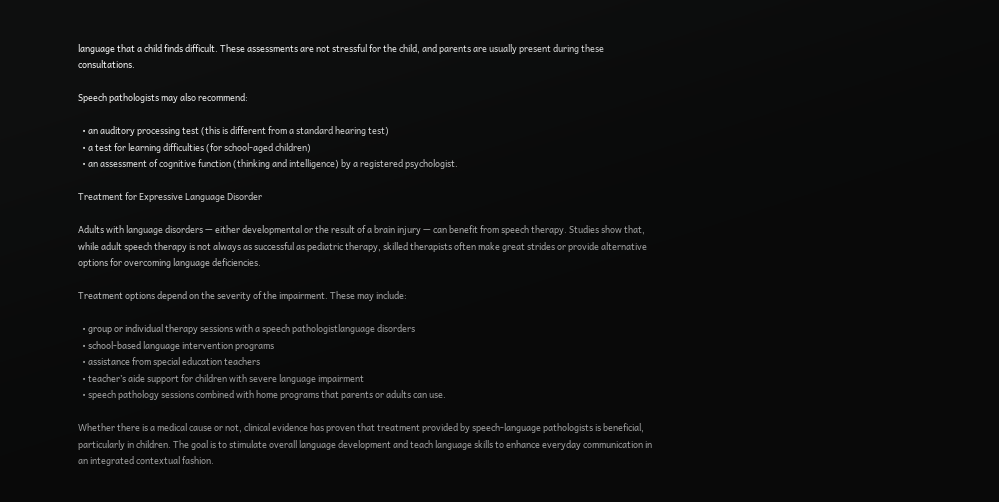language that a child finds difficult. These assessments are not stressful for the child, and parents are usually present during these consultations.

Speech pathologists may also recommend:

  • an auditory processing test (this is different from a standard hearing test)
  • a test for learning difficulties (for school-aged children)
  • an assessment of cognitive function (thinking and intelligence) by a registered psychologist.

Treatment for Expressive Language Disorder

Adults with language disorders — either developmental or the result of a brain injury — can benefit from speech therapy. Studies show that, while adult speech therapy is not always as successful as pediatric therapy, skilled therapists often make great strides or provide alternative options for overcoming language deficiencies.

Treatment options depend on the severity of the impairment. These may include:

  • group or individual therapy sessions with a speech pathologistlanguage disorders
  • school-based language intervention programs
  • assistance from special education teachers
  • teacher’s aide support for children with severe language impairment
  • speech pathology sessions combined with home programs that parents or adults can use.

Whether there is a medical cause or not, clinical evidence has proven that treatment provided by speech-language pathologists is beneficial, particularly in children. The goal is to stimulate overall language development and teach language skills to enhance everyday communication in an integrated contextual fashion.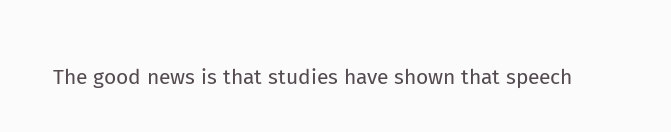The good news is that studies have shown that speech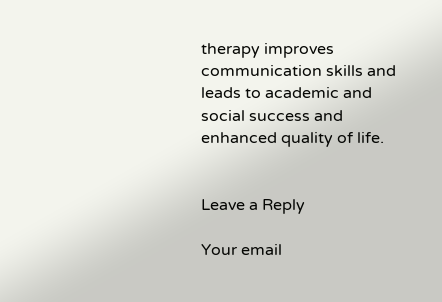therapy improves communication skills and leads to academic and social success and enhanced quality of life.


Leave a Reply

Your email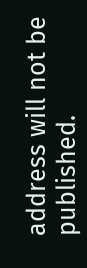address will not be published.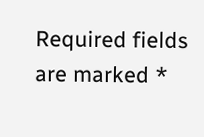Required fields are marked *